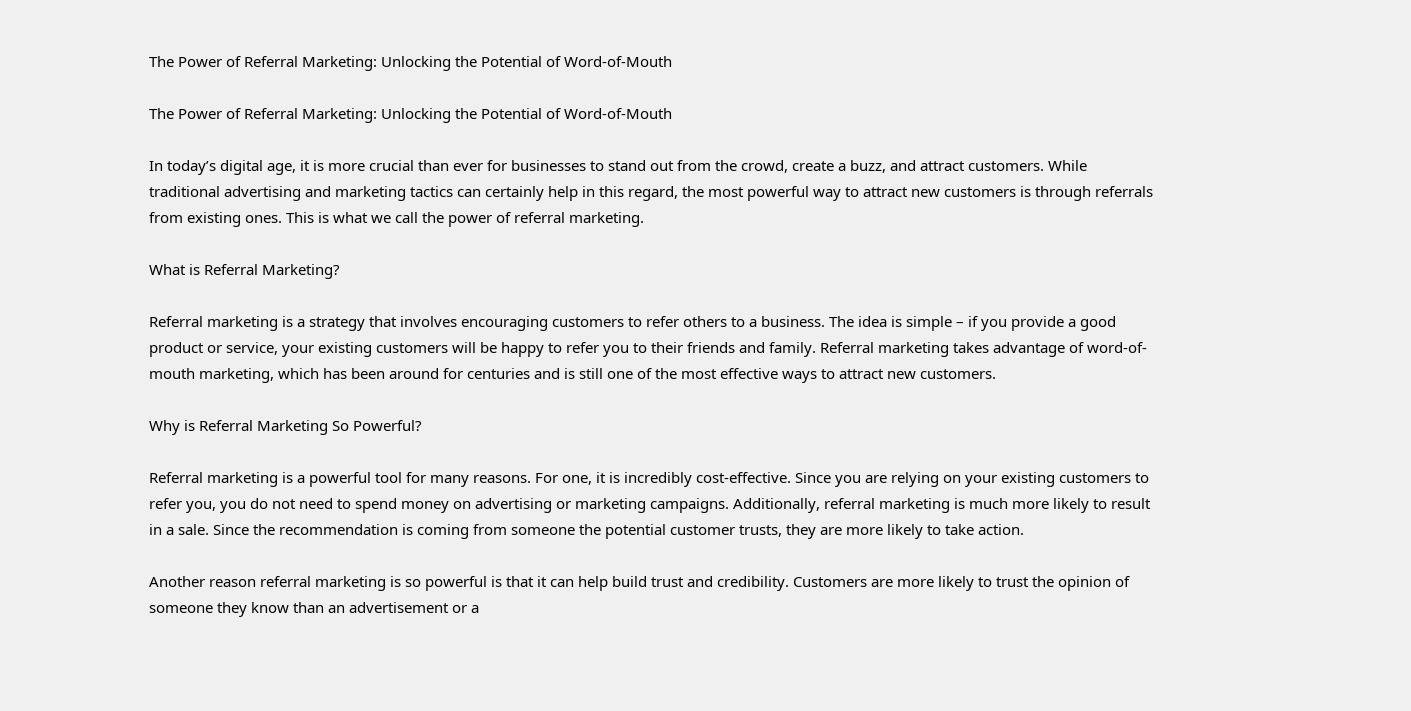The Power of Referral Marketing: Unlocking the Potential of Word-of-Mouth

The Power of Referral Marketing: Unlocking the Potential of Word-of-Mouth

In today’s digital age, it is more crucial than ever for businesses to stand out from the crowd, create a buzz, and attract customers. While traditional advertising and marketing tactics can certainly help in this regard, the most powerful way to attract new customers is through referrals from existing ones. This is what we call the power of referral marketing.

What is Referral Marketing?

Referral marketing is a strategy that involves encouraging customers to refer others to a business. The idea is simple – if you provide a good product or service, your existing customers will be happy to refer you to their friends and family. Referral marketing takes advantage of word-of-mouth marketing, which has been around for centuries and is still one of the most effective ways to attract new customers.

Why is Referral Marketing So Powerful?

Referral marketing is a powerful tool for many reasons. For one, it is incredibly cost-effective. Since you are relying on your existing customers to refer you, you do not need to spend money on advertising or marketing campaigns. Additionally, referral marketing is much more likely to result in a sale. Since the recommendation is coming from someone the potential customer trusts, they are more likely to take action.

Another reason referral marketing is so powerful is that it can help build trust and credibility. Customers are more likely to trust the opinion of someone they know than an advertisement or a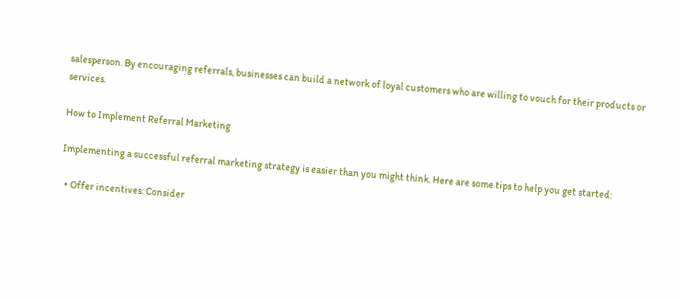salesperson. By encouraging referrals, businesses can build a network of loyal customers who are willing to vouch for their products or services.

How to Implement Referral Marketing

Implementing a successful referral marketing strategy is easier than you might think. Here are some tips to help you get started:

  • Offer incentives: Consider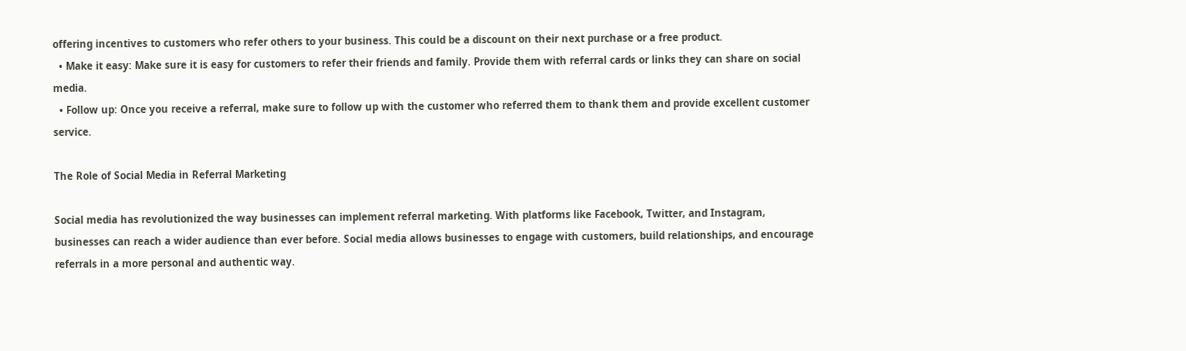offering incentives to customers who refer others to your business. This could be a discount on their next purchase or a free product.
  • Make it easy: Make sure it is easy for customers to refer their friends and family. Provide them with referral cards or links they can share on social media.
  • Follow up: Once you receive a referral, make sure to follow up with the customer who referred them to thank them and provide excellent customer service.

The Role of Social Media in Referral Marketing

Social media has revolutionized the way businesses can implement referral marketing. With platforms like Facebook, Twitter, and Instagram, businesses can reach a wider audience than ever before. Social media allows businesses to engage with customers, build relationships, and encourage referrals in a more personal and authentic way.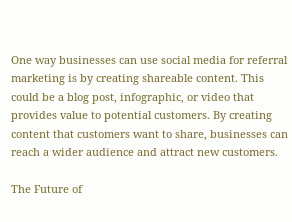One way businesses can use social media for referral marketing is by creating shareable content. This could be a blog post, infographic, or video that provides value to potential customers. By creating content that customers want to share, businesses can reach a wider audience and attract new customers.

The Future of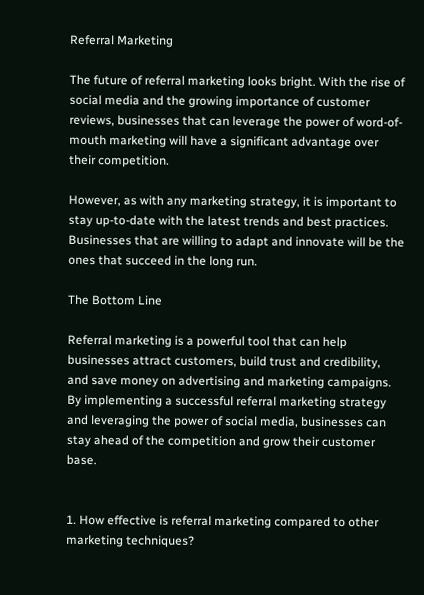Referral Marketing

The future of referral marketing looks bright. With the rise of social media and the growing importance of customer reviews, businesses that can leverage the power of word-of-mouth marketing will have a significant advantage over their competition.

However, as with any marketing strategy, it is important to stay up-to-date with the latest trends and best practices. Businesses that are willing to adapt and innovate will be the ones that succeed in the long run.

The Bottom Line

Referral marketing is a powerful tool that can help businesses attract customers, build trust and credibility, and save money on advertising and marketing campaigns. By implementing a successful referral marketing strategy and leveraging the power of social media, businesses can stay ahead of the competition and grow their customer base.


1. How effective is referral marketing compared to other marketing techniques?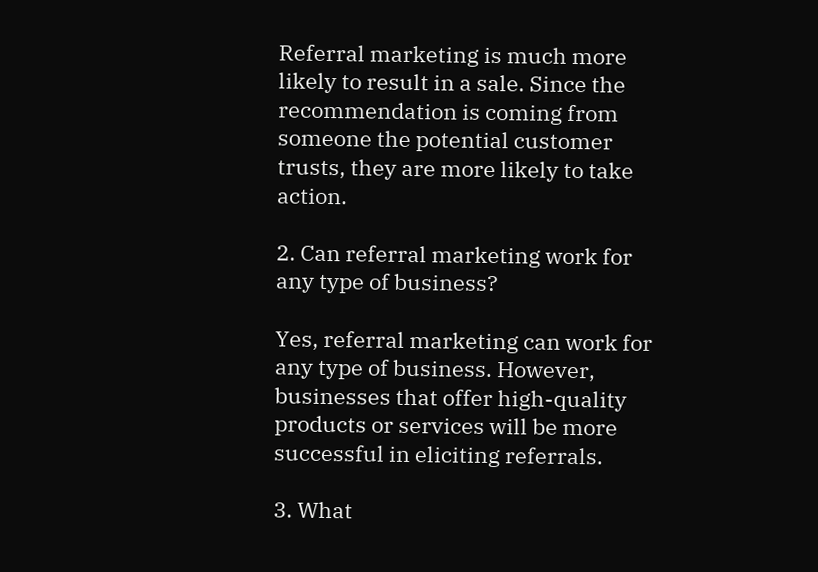Referral marketing is much more likely to result in a sale. Since the recommendation is coming from someone the potential customer trusts, they are more likely to take action.

2. Can referral marketing work for any type of business?

Yes, referral marketing can work for any type of business. However, businesses that offer high-quality products or services will be more successful in eliciting referrals.

3. What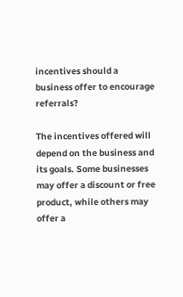incentives should a business offer to encourage referrals?

The incentives offered will depend on the business and its goals. Some businesses may offer a discount or free product, while others may offer a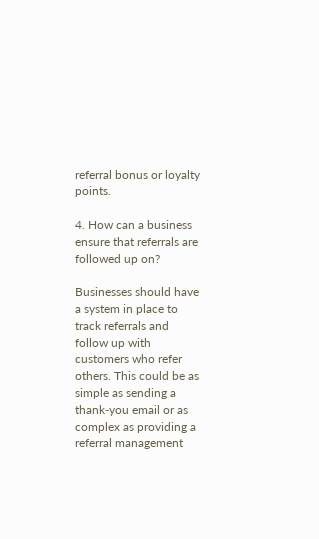referral bonus or loyalty points.

4. How can a business ensure that referrals are followed up on?

Businesses should have a system in place to track referrals and follow up with customers who refer others. This could be as simple as sending a thank-you email or as complex as providing a referral management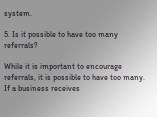system.

5. Is it possible to have too many referrals?

While it is important to encourage referrals, it is possible to have too many. If a business receives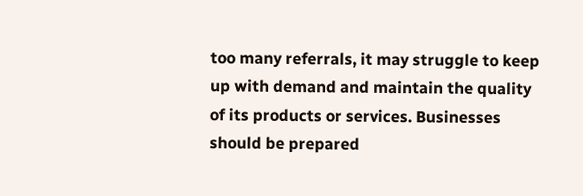too many referrals, it may struggle to keep up with demand and maintain the quality of its products or services. Businesses should be prepared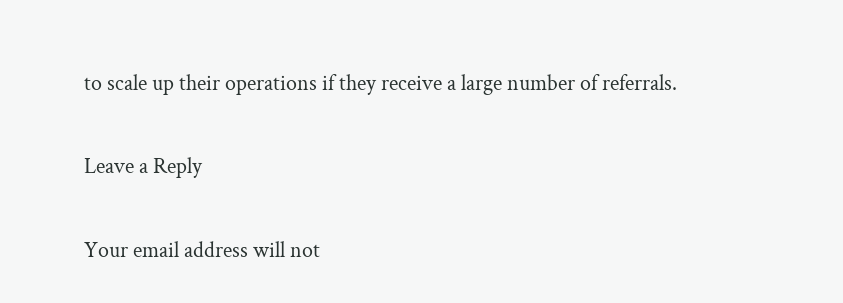to scale up their operations if they receive a large number of referrals.

Leave a Reply

Your email address will not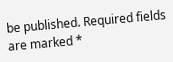be published. Required fields are marked *